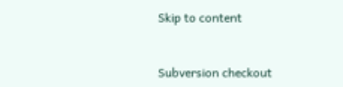Skip to content


Subversion checkout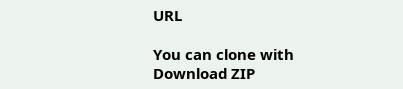URL

You can clone with
Download ZIP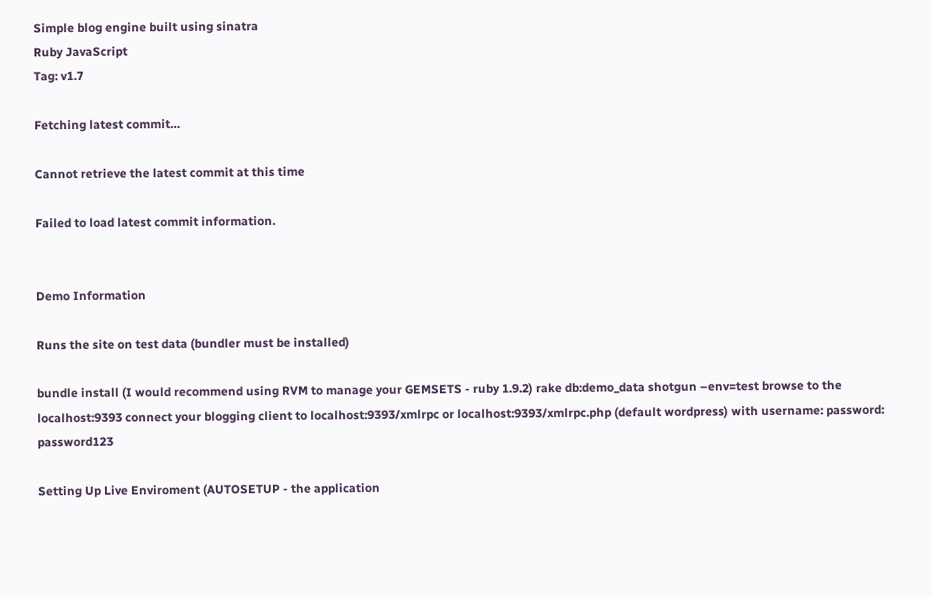Simple blog engine built using sinatra
Ruby JavaScript
Tag: v1.7

Fetching latest commit…

Cannot retrieve the latest commit at this time

Failed to load latest commit information.


Demo Information

Runs the site on test data (bundler must be installed)

bundle install (I would recommend using RVM to manage your GEMSETS - ruby 1.9.2) rake db:demo_data shotgun –env=test browse to the localhost:9393 connect your blogging client to localhost:9393/xmlrpc or localhost:9393/xmlrpc.php (default wordpress) with username: password: password123

Setting Up Live Enviroment (AUTOSETUP - the application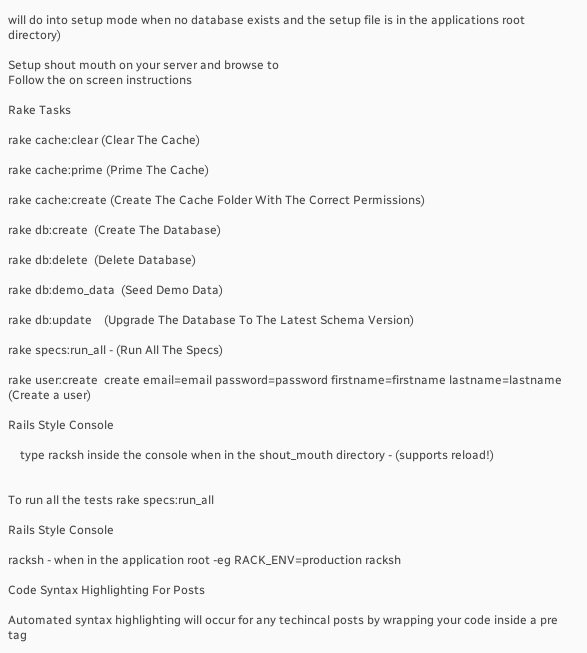will do into setup mode when no database exists and the setup file is in the applications root directory)

Setup shout mouth on your server and browse to
Follow the on screen instructions

Rake Tasks

rake cache:clear (Clear The Cache)

rake cache:prime (Prime The Cache)

rake cache:create (Create The Cache Folder With The Correct Permissions)

rake db:create  (Create The Database)

rake db:delete  (Delete Database)

rake db:demo_data  (Seed Demo Data)

rake db:update    (Upgrade The Database To The Latest Schema Version)

rake specs:run_all - (Run All The Specs)

rake user:create  create email=email password=password firstname=firstname lastname=lastname (Create a user)

Rails Style Console

    type racksh inside the console when in the shout_mouth directory - (supports reload!)


To run all the tests rake specs:run_all

Rails Style Console

racksh - when in the application root -eg RACK_ENV=production racksh

Code Syntax Highlighting For Posts

Automated syntax highlighting will occur for any techincal posts by wrapping your code inside a pre tag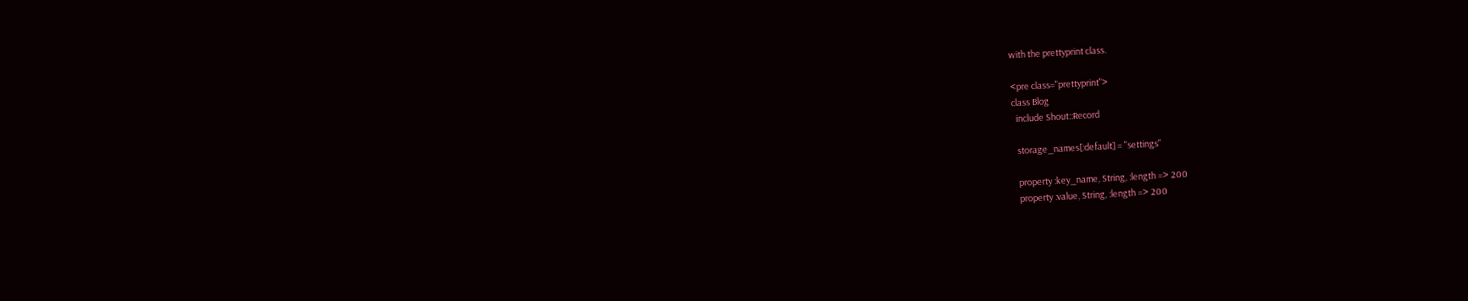with the prettyprint class.

<pre class="prettyprint">
class Blog
  include Shout::Record

  storage_names[:default] = "settings"

  property :key_name, String, :length => 200
  property :value, String, :length => 200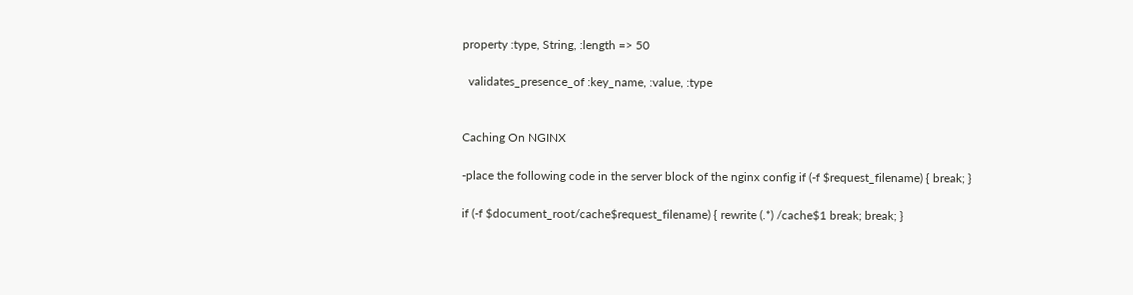property :type, String, :length => 50

  validates_presence_of :key_name, :value, :type


Caching On NGINX

-place the following code in the server block of the nginx config if (-f $request_filename) { break; }

if (-f $document_root/cache$request_filename) { rewrite (.*) /cache$1 break; break; }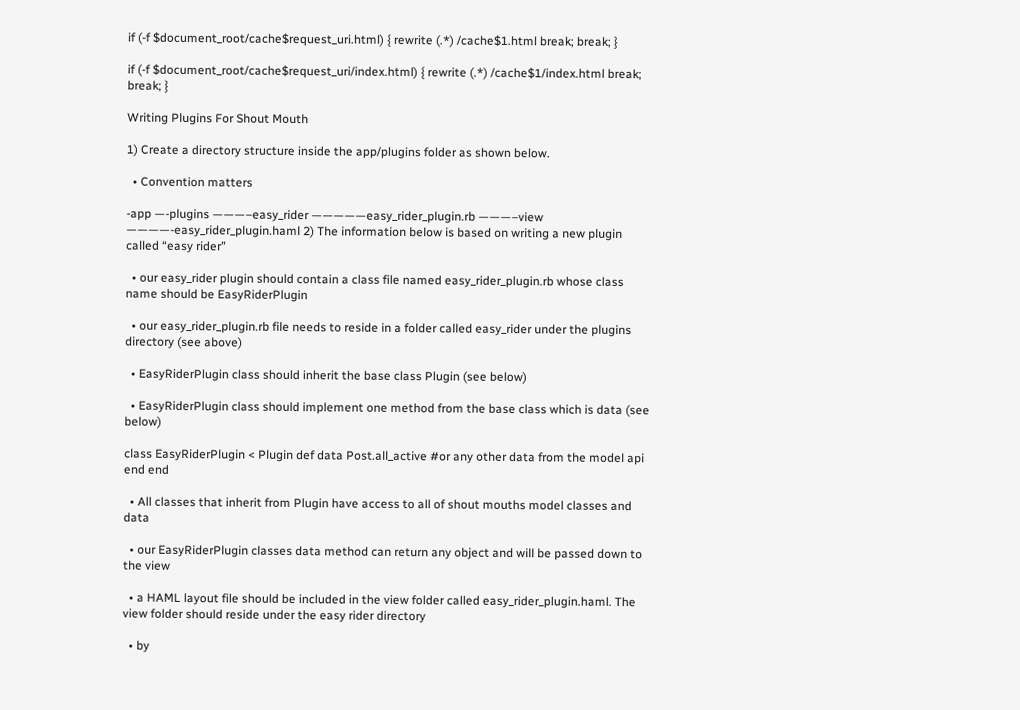if (-f $document_root/cache$request_uri.html) { rewrite (.*) /cache$1.html break; break; }

if (-f $document_root/cache$request_uri/index.html) { rewrite (.*) /cache$1/index.html break; break; }

Writing Plugins For Shout Mouth

1) Create a directory structure inside the app/plugins folder as shown below.

  • Convention matters

-app —-plugins ———–easy_rider —————easy_rider_plugin.rb ———–view ————-easy_rider_plugin.haml 2) The information below is based on writing a new plugin called “easy rider”

  • our easy_rider plugin should contain a class file named easy_rider_plugin.rb whose class name should be EasyRiderPlugin

  • our easy_rider_plugin.rb file needs to reside in a folder called easy_rider under the plugins directory (see above)

  • EasyRiderPlugin class should inherit the base class Plugin (see below)

  • EasyRiderPlugin class should implement one method from the base class which is data (see below)

class EasyRiderPlugin < Plugin def data Post.all_active #or any other data from the model api end end

  • All classes that inherit from Plugin have access to all of shout mouths model classes and data

  • our EasyRiderPlugin classes data method can return any object and will be passed down to the view

  • a HAML layout file should be included in the view folder called easy_rider_plugin.haml. The view folder should reside under the easy rider directory

  • by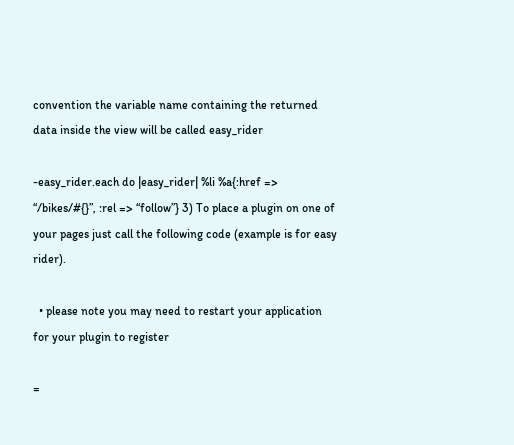convention the variable name containing the returned data inside the view will be called easy_rider

-easy_rider.each do |easy_rider| %li %a{:href => “/bikes/#{}”, :rel => “follow”} 3) To place a plugin on one of your pages just call the following code (example is for easy rider).

  • please note you may need to restart your application for your plugin to register

=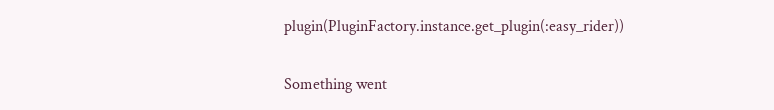plugin(PluginFactory.instance.get_plugin(:easy_rider))

Something went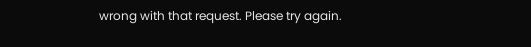wrong with that request. Please try again.